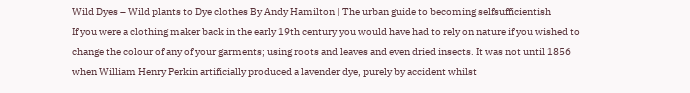Wild Dyes – Wild plants to Dye clothes By Andy Hamilton | The urban guide to becoming selfsufficientish
If you were a clothing maker back in the early 19th century you would have had to rely on nature if you wished to change the colour of any of your garments; using roots and leaves and even dried insects. It was not until 1856 when William Henry Perkin artificially produced a lavender dye, purely by accident whilst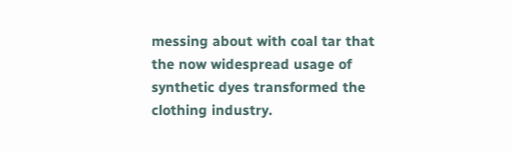messing about with coal tar that the now widespread usage of synthetic dyes transformed the clothing industry.